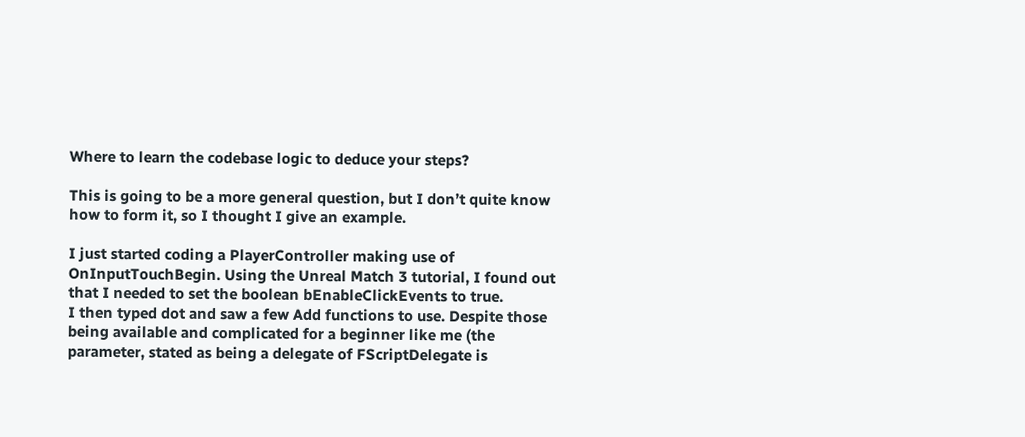Where to learn the codebase logic to deduce your steps?

This is going to be a more general question, but I don’t quite know how to form it, so I thought I give an example.

I just started coding a PlayerController making use of OnInputTouchBegin. Using the Unreal Match 3 tutorial, I found out that I needed to set the boolean bEnableClickEvents to true.
I then typed dot and saw a few Add functions to use. Despite those being available and complicated for a beginner like me (the parameter, stated as being a delegate of FScriptDelegate is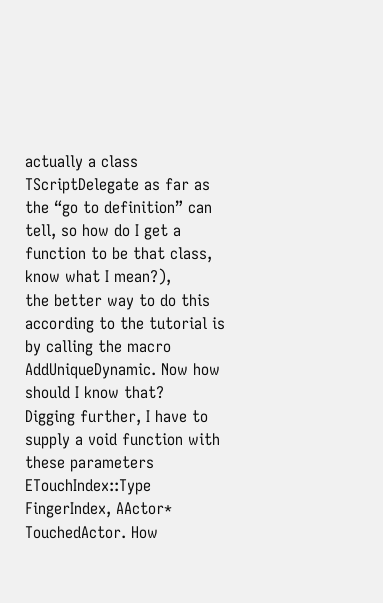actually a class TScriptDelegate as far as the “go to definition” can tell, so how do I get a function to be that class, know what I mean?),
the better way to do this according to the tutorial is by calling the macro AddUniqueDynamic. Now how should I know that?
Digging further, I have to supply a void function with these parameters ETouchIndex::Type FingerIndex, AActor* TouchedActor. How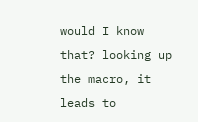would I know that? looking up the macro, it leads to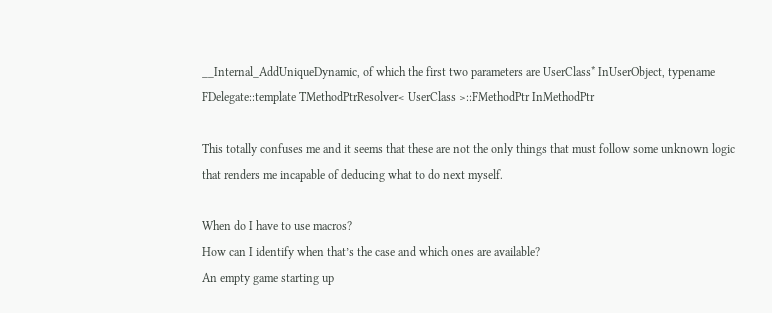__Internal_AddUniqueDynamic, of which the first two parameters are UserClass* InUserObject, typename FDelegate::template TMethodPtrResolver< UserClass >::FMethodPtr InMethodPtr

This totally confuses me and it seems that these are not the only things that must follow some unknown logic that renders me incapable of deducing what to do next myself.

When do I have to use macros?
How can I identify when that’s the case and which ones are available?
An empty game starting up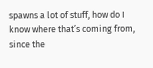spawns a lot of stuff, how do I know where that’s coming from, since the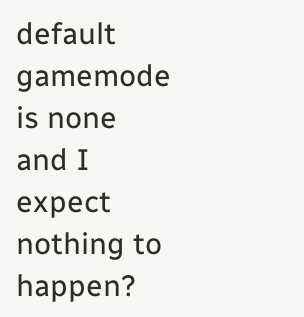default gamemode is none and I expect nothing to happen?